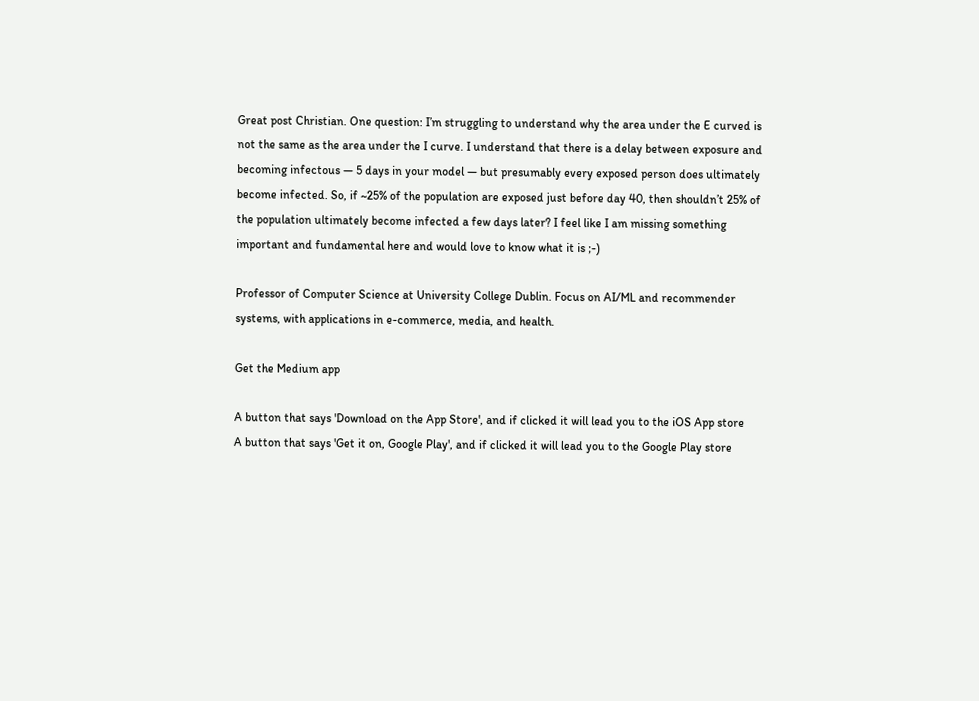Great post Christian. One question: I’m struggling to understand why the area under the E curved is not the same as the area under the I curve. I understand that there is a delay between exposure and becoming infectous — 5 days in your model — but presumably every exposed person does ultimately become infected. So, if ~25% of the population are exposed just before day 40, then shouldn’t 25% of the population ultimately become infected a few days later? I feel like I am missing something important and fundamental here and would love to know what it is ;-)

Professor of Computer Science at University College Dublin. Focus on AI/ML and recommender systems, with applications in e-commerce, media, and health.

Get the Medium app

A button that says 'Download on the App Store', and if clicked it will lead you to the iOS App store
A button that says 'Get it on, Google Play', and if clicked it will lead you to the Google Play store